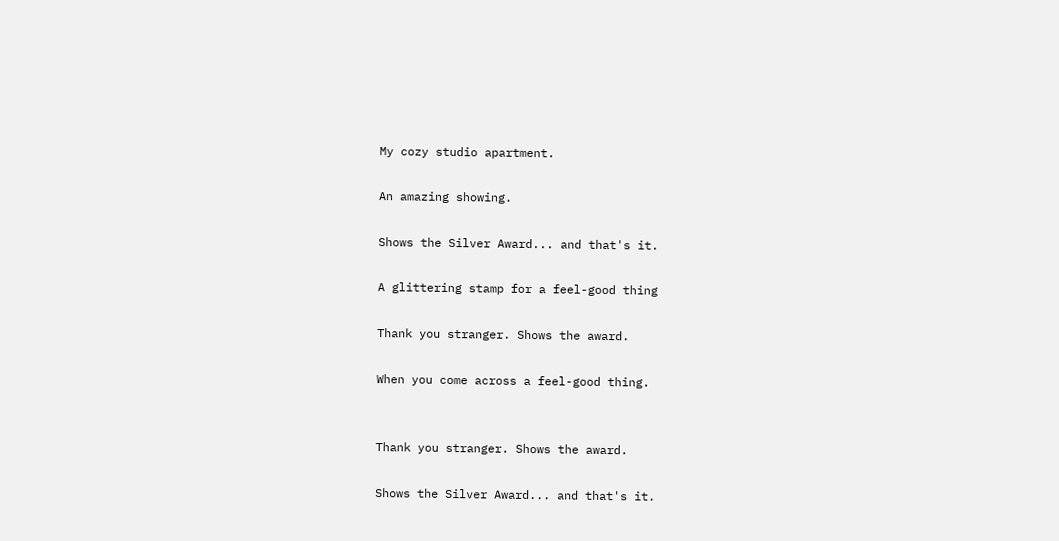My cozy studio apartment.

An amazing showing.

Shows the Silver Award... and that's it.

A glittering stamp for a feel-good thing

Thank you stranger. Shows the award.

When you come across a feel-good thing.


Thank you stranger. Shows the award.

Shows the Silver Award... and that's it.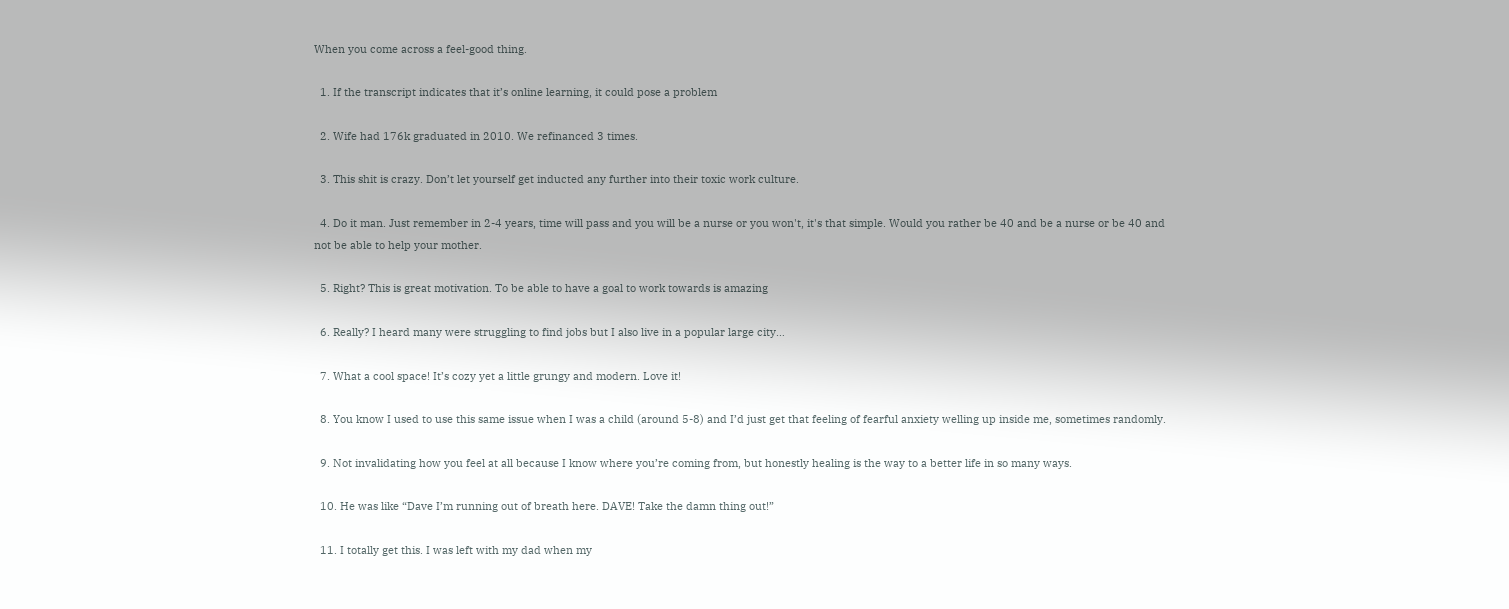When you come across a feel-good thing.

  1. If the transcript indicates that it’s online learning, it could pose a problem

  2. Wife had 176k graduated in 2010. We refinanced 3 times.

  3. This shit is crazy. Don’t let yourself get inducted any further into their toxic work culture.

  4. Do it man. Just remember in 2-4 years, time will pass and you will be a nurse or you won't, it's that simple. Would you rather be 40 and be a nurse or be 40 and not be able to help your mother.

  5. Right? This is great motivation. To be able to have a goal to work towards is amazing

  6. Really? I heard many were struggling to find jobs but I also live in a popular large city…

  7. What a cool space! It’s cozy yet a little grungy and modern. Love it!

  8. You know I used to use this same issue when I was a child (around 5-8) and I’d just get that feeling of fearful anxiety welling up inside me, sometimes randomly.

  9. Not invalidating how you feel at all because I know where you’re coming from, but honestly healing is the way to a better life in so many ways.

  10. He was like “Dave I’m running out of breath here. DAVE! Take the damn thing out!”

  11. I totally get this. I was left with my dad when my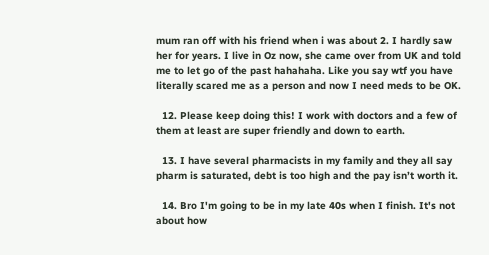mum ran off with his friend when i was about 2. I hardly saw her for years. I live in Oz now, she came over from UK and told me to let go of the past hahahaha. Like you say wtf you have literally scared me as a person and now I need meds to be OK.

  12. Please keep doing this! I work with doctors and a few of them at least are super friendly and down to earth.

  13. I have several pharmacists in my family and they all say pharm is saturated, debt is too high and the pay isn’t worth it.

  14. Bro I'm going to be in my late 40s when I finish. It's not about how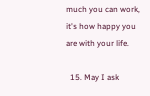much you can work, it's how happy you are with your life.

  15. May I ask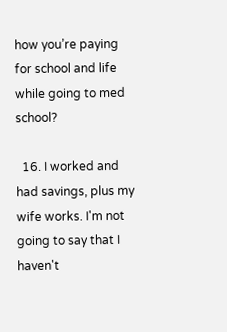how you’re paying for school and life while going to med school?

  16. I worked and had savings, plus my wife works. I'm not going to say that I haven't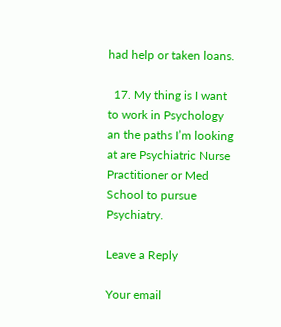had help or taken loans.

  17. My thing is I want to work in Psychology an the paths I’m looking at are Psychiatric Nurse Practitioner or Med School to pursue Psychiatry.

Leave a Reply

Your email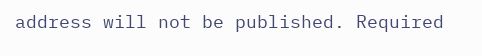address will not be published. Required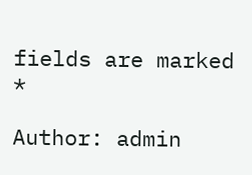fields are marked *

Author: admin